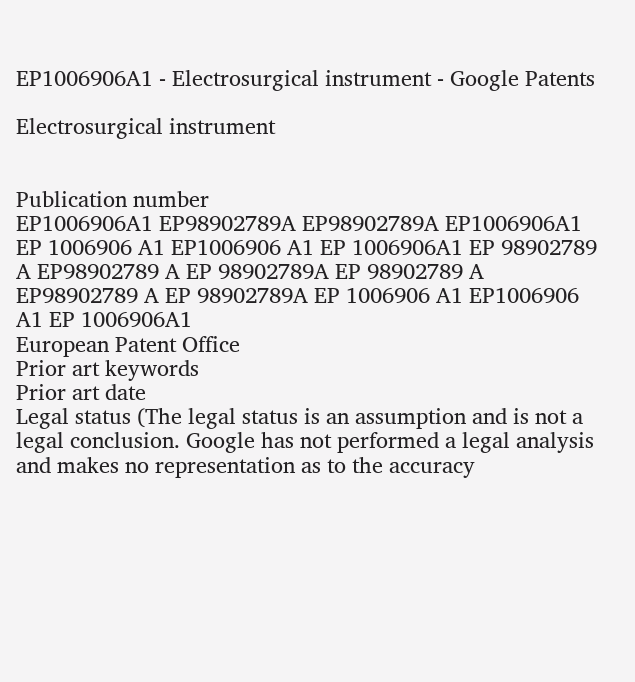EP1006906A1 - Electrosurgical instrument - Google Patents

Electrosurgical instrument


Publication number
EP1006906A1 EP98902789A EP98902789A EP1006906A1 EP 1006906 A1 EP1006906 A1 EP 1006906A1 EP 98902789 A EP98902789 A EP 98902789A EP 98902789 A EP98902789 A EP 98902789A EP 1006906 A1 EP1006906 A1 EP 1006906A1
European Patent Office
Prior art keywords
Prior art date
Legal status (The legal status is an assumption and is not a legal conclusion. Google has not performed a legal analysis and makes no representation as to the accuracy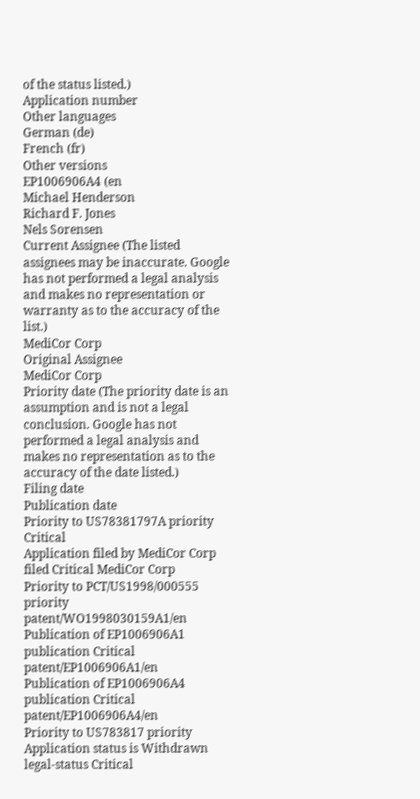of the status listed.)
Application number
Other languages
German (de)
French (fr)
Other versions
EP1006906A4 (en
Michael Henderson
Richard F. Jones
Nels Sorensen
Current Assignee (The listed assignees may be inaccurate. Google has not performed a legal analysis and makes no representation or warranty as to the accuracy of the list.)
MediCor Corp
Original Assignee
MediCor Corp
Priority date (The priority date is an assumption and is not a legal conclusion. Google has not performed a legal analysis and makes no representation as to the accuracy of the date listed.)
Filing date
Publication date
Priority to US78381797A priority Critical
Application filed by MediCor Corp filed Critical MediCor Corp
Priority to PCT/US1998/000555 priority patent/WO1998030159A1/en
Publication of EP1006906A1 publication Critical patent/EP1006906A1/en
Publication of EP1006906A4 publication Critical patent/EP1006906A4/en
Priority to US783817 priority
Application status is Withdrawn legal-status Critical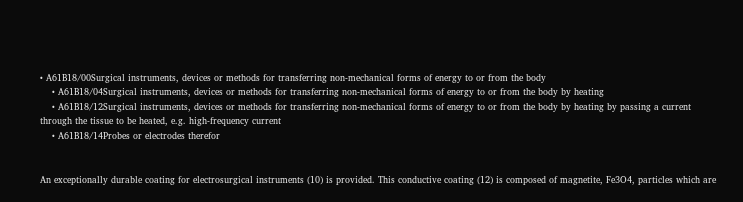• A61B18/00Surgical instruments, devices or methods for transferring non-mechanical forms of energy to or from the body
    • A61B18/04Surgical instruments, devices or methods for transferring non-mechanical forms of energy to or from the body by heating
    • A61B18/12Surgical instruments, devices or methods for transferring non-mechanical forms of energy to or from the body by heating by passing a current through the tissue to be heated, e.g. high-frequency current
    • A61B18/14Probes or electrodes therefor


An exceptionally durable coating for electrosurgical instruments (10) is provided. This conductive coating (12) is composed of magnetite, Fe3O4, particles which are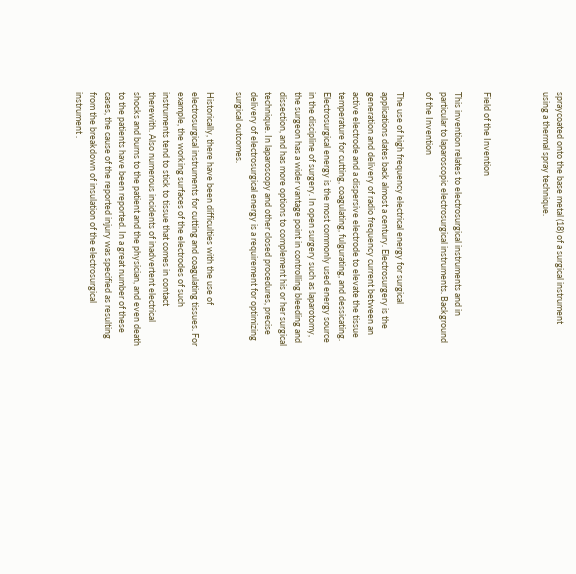spraycoated onto the base metal (18) of a surgical instrument using a thermal spray technique.



Field of the Invention

This invention relates to electrosurgical instruments and in particular to laparoscopic electrosurgical instruments. Background of the Invention

The use of high frequency electrical energy for surgical applications dates back almost a century. Electrosurgery is the generation and delivery of radio frequency current between an active electrode and a dispersive electrode to elevate the tissue temperature for cutting, coagulating, fulgurating, and dessicating. Electrosurgical energy is the most commonly used energy source in the discipline of surgery. In open surgery such as laparotomy, the surgeon has a wider vantage point in controlling bleeding and dissection, and has more options to complement his or her surgical technique. In laparoscopy and other closed procedures, precise delivery of electrosurgical energy is a requirement for optimizing surgical outcomes.

Historically, there have been difficulties with the use of electrosurgical instruments for cutting and coagulating tissues. For example, the working surfaces of the electrodes of such instruments tend to stick to tissue that comes in contact therewith. Also numerous incidents of inadvertent electrical shocks and burns to the patient and the physician, and even death to the patients have been reported. In a great number of these cases, the cause of the reported injury was specified as resulting from the breakdown of insulation of the electrosurgical instrument .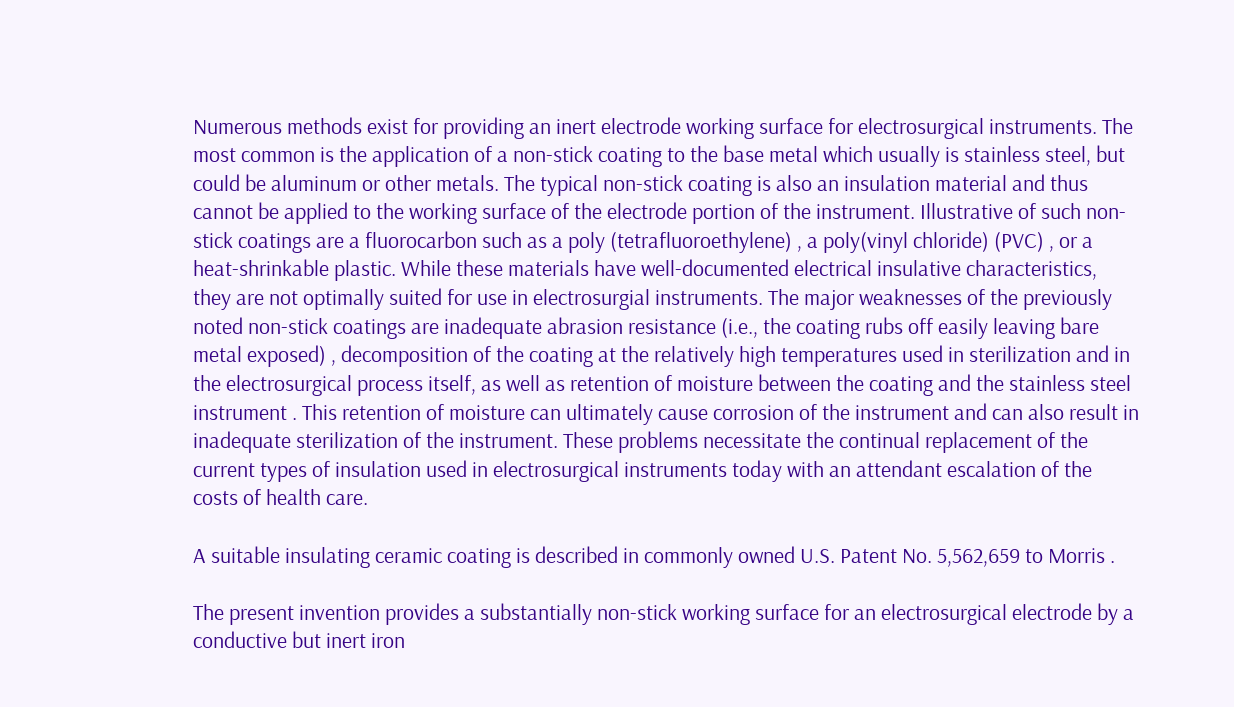Numerous methods exist for providing an inert electrode working surface for electrosurgical instruments. The most common is the application of a non-stick coating to the base metal which usually is stainless steel, but could be aluminum or other metals. The typical non-stick coating is also an insulation material and thus cannot be applied to the working surface of the electrode portion of the instrument. Illustrative of such non-stick coatings are a fluorocarbon such as a poly (tetrafluoroethylene) , a poly(vinyl chloride) (PVC) , or a heat-shrinkable plastic. While these materials have well-documented electrical insulative characteristics, they are not optimally suited for use in electrosurgial instruments. The major weaknesses of the previously noted non-stick coatings are inadequate abrasion resistance (i.e., the coating rubs off easily leaving bare metal exposed) , decomposition of the coating at the relatively high temperatures used in sterilization and in the electrosurgical process itself, as well as retention of moisture between the coating and the stainless steel instrument . This retention of moisture can ultimately cause corrosion of the instrument and can also result in inadequate sterilization of the instrument. These problems necessitate the continual replacement of the current types of insulation used in electrosurgical instruments today with an attendant escalation of the costs of health care.

A suitable insulating ceramic coating is described in commonly owned U.S. Patent No. 5,562,659 to Morris .

The present invention provides a substantially non-stick working surface for an electrosurgical electrode by a conductive but inert iron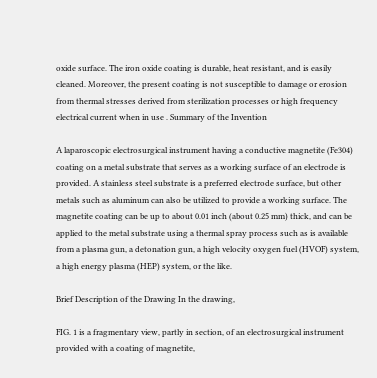oxide surface. The iron oxide coating is durable, heat resistant, and is easily cleaned. Moreover, the present coating is not susceptible to damage or erosion from thermal stresses derived from sterilization processes or high frequency electrical current when in use . Summary of the Invention

A laparoscopic electrosurgical instrument having a conductive magnetite (Fe304) coating on a metal substrate that serves as a working surface of an electrode is provided. A stainless steel substrate is a preferred electrode surface, but other metals such as aluminum can also be utilized to provide a working surface. The magnetite coating can be up to about 0.01 inch (about 0.25 mm) thick, and can be applied to the metal substrate using a thermal spray process such as is available from a plasma gun, a detonation gun, a high velocity oxygen fuel (HVOF) system, a high energy plasma (HEP) system, or the like.

Brief Description of the Drawing In the drawing,

FIG. 1 is a fragmentary view, partly in section, of an electrosurgical instrument provided with a coating of magnetite,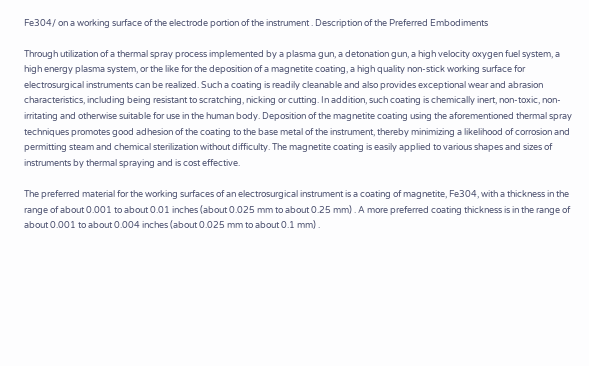Fe304/ on a working surface of the electrode portion of the instrument . Description of the Preferred Embodiments

Through utilization of a thermal spray process implemented by a plasma gun, a detonation gun, a high velocity oxygen fuel system, a high energy plasma system, or the like for the deposition of a magnetite coating, a high quality non-stick working surface for electrosurgical instruments can be realized. Such a coating is readily cleanable and also provides exceptional wear and abrasion characteristics, including being resistant to scratching, nicking or cutting. In addition, such coating is chemically inert, non-toxic, non-irritating and otherwise suitable for use in the human body. Deposition of the magnetite coating using the aforementioned thermal spray techniques promotes good adhesion of the coating to the base metal of the instrument, thereby minimizing a likelihood of corrosion and permitting steam and chemical sterilization without difficulty. The magnetite coating is easily applied to various shapes and sizes of instruments by thermal spraying and is cost effective.

The preferred material for the working surfaces of an electrosurgical instrument is a coating of magnetite, Fe304, with a thickness in the range of about 0.001 to about 0.01 inches (about 0.025 mm to about 0.25 mm) . A more preferred coating thickness is in the range of about 0.001 to about 0.004 inches (about 0.025 mm to about 0.1 mm) .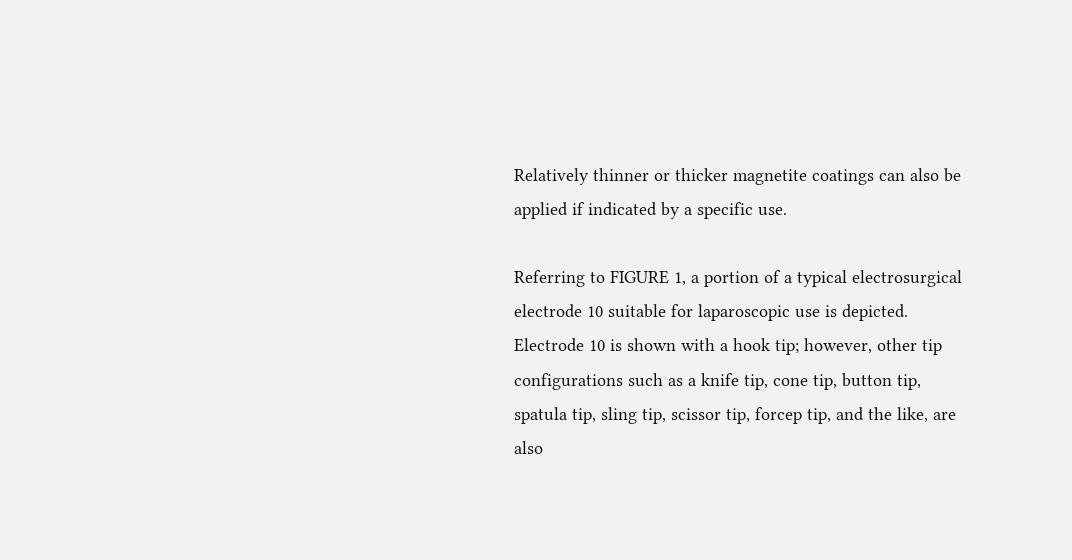Relatively thinner or thicker magnetite coatings can also be applied if indicated by a specific use.

Referring to FIGURE 1, a portion of a typical electrosurgical electrode 10 suitable for laparoscopic use is depicted. Electrode 10 is shown with a hook tip; however, other tip configurations such as a knife tip, cone tip, button tip, spatula tip, sling tip, scissor tip, forcep tip, and the like, are also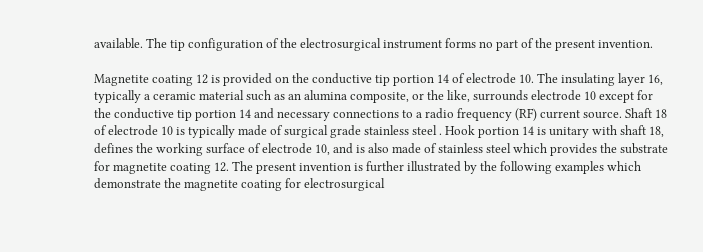available. The tip configuration of the electrosurgical instrument forms no part of the present invention.

Magnetite coating 12 is provided on the conductive tip portion 14 of electrode 10. The insulating layer 16, typically a ceramic material such as an alumina composite, or the like, surrounds electrode 10 except for the conductive tip portion 14 and necessary connections to a radio frequency (RF) current source. Shaft 18 of electrode 10 is typically made of surgical grade stainless steel . Hook portion 14 is unitary with shaft 18, defines the working surface of electrode 10, and is also made of stainless steel which provides the substrate for magnetite coating 12. The present invention is further illustrated by the following examples which demonstrate the magnetite coating for electrosurgical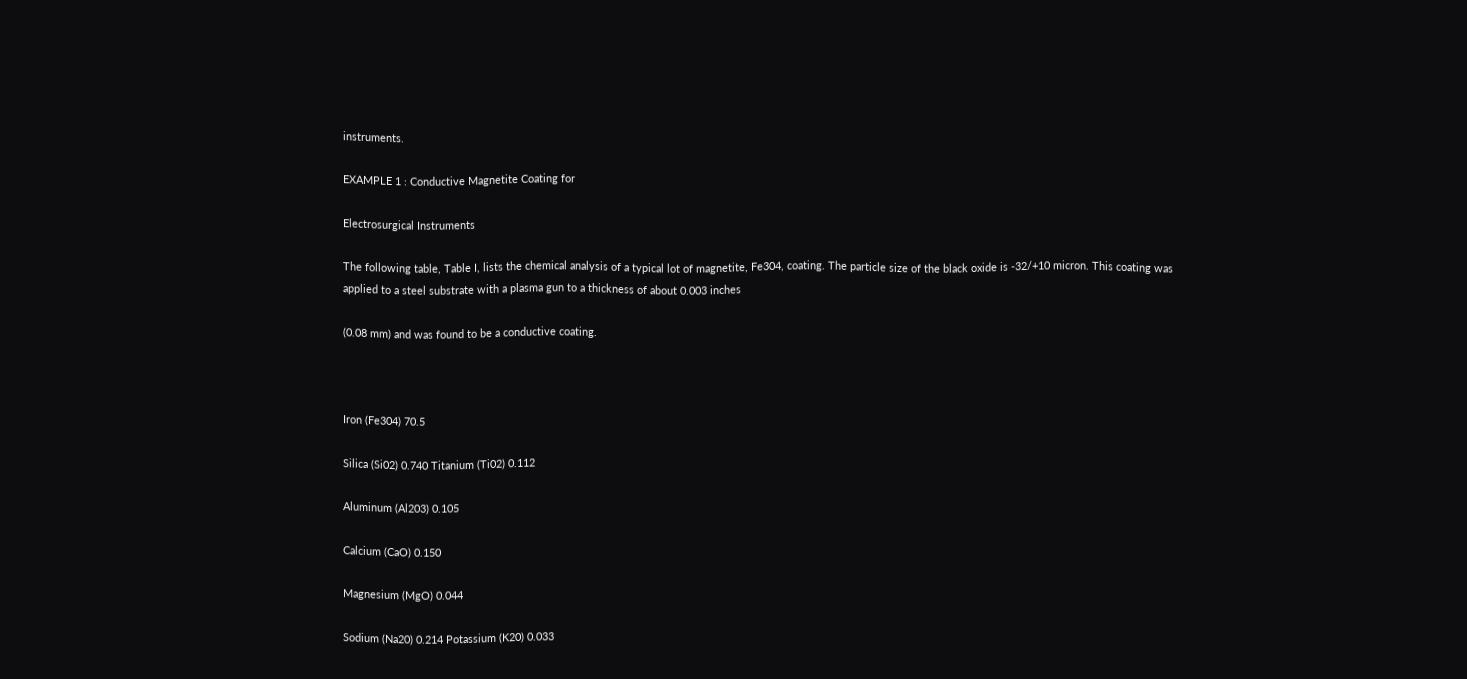instruments.

EXAMPLE 1 : Conductive Magnetite Coating for

Electrosurgical Instruments

The following table, Table I, lists the chemical analysis of a typical lot of magnetite, Fe304, coating. The particle size of the black oxide is -32/+10 micron. This coating was applied to a steel substrate with a plasma gun to a thickness of about 0.003 inches

(0.08 mm) and was found to be a conductive coating.



Iron (Fe304) 70.5

Silica (Si02) 0.740 Titanium (Ti02) 0.112

Aluminum (Al203) 0.105

Calcium (CaO) 0.150

Magnesium (MgO) 0.044

Sodium (Na20) 0.214 Potassium (K20) 0.033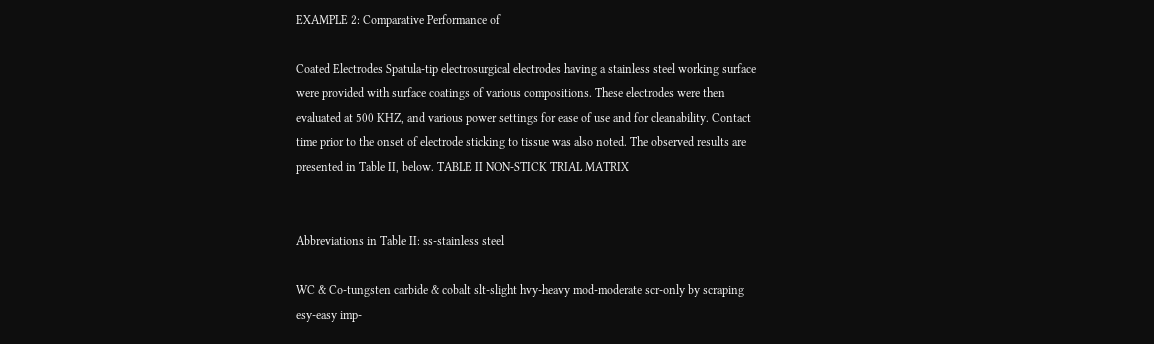EXAMPLE 2: Comparative Performance of

Coated Electrodes Spatula-tip electrosurgical electrodes having a stainless steel working surface were provided with surface coatings of various compositions. These electrodes were then evaluated at 500 KHZ, and various power settings for ease of use and for cleanability. Contact time prior to the onset of electrode sticking to tissue was also noted. The observed results are presented in Table II, below. TABLE II NON-STICK TRIAL MATRIX


Abbreviations in Table II: ss-stainless steel

WC & Co-tungsten carbide & cobalt slt-slight hvy-heavy mod-moderate scr-only by scraping esy-easy imp-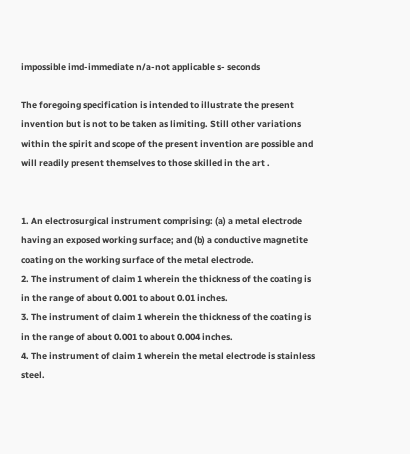impossible imd-immediate n/a-not applicable s- seconds

The foregoing specification is intended to illustrate the present invention but is not to be taken as limiting. Still other variations within the spirit and scope of the present invention are possible and will readily present themselves to those skilled in the art .


1. An electrosurgical instrument comprising: (a) a metal electrode having an exposed working surface; and (b) a conductive magnetite coating on the working surface of the metal electrode.
2. The instrument of claim 1 wherein the thickness of the coating is in the range of about 0.001 to about 0.01 inches.
3. The instrument of claim 1 wherein the thickness of the coating is in the range of about 0.001 to about 0.004 inches.
4. The instrument of claim 1 wherein the metal electrode is stainless steel.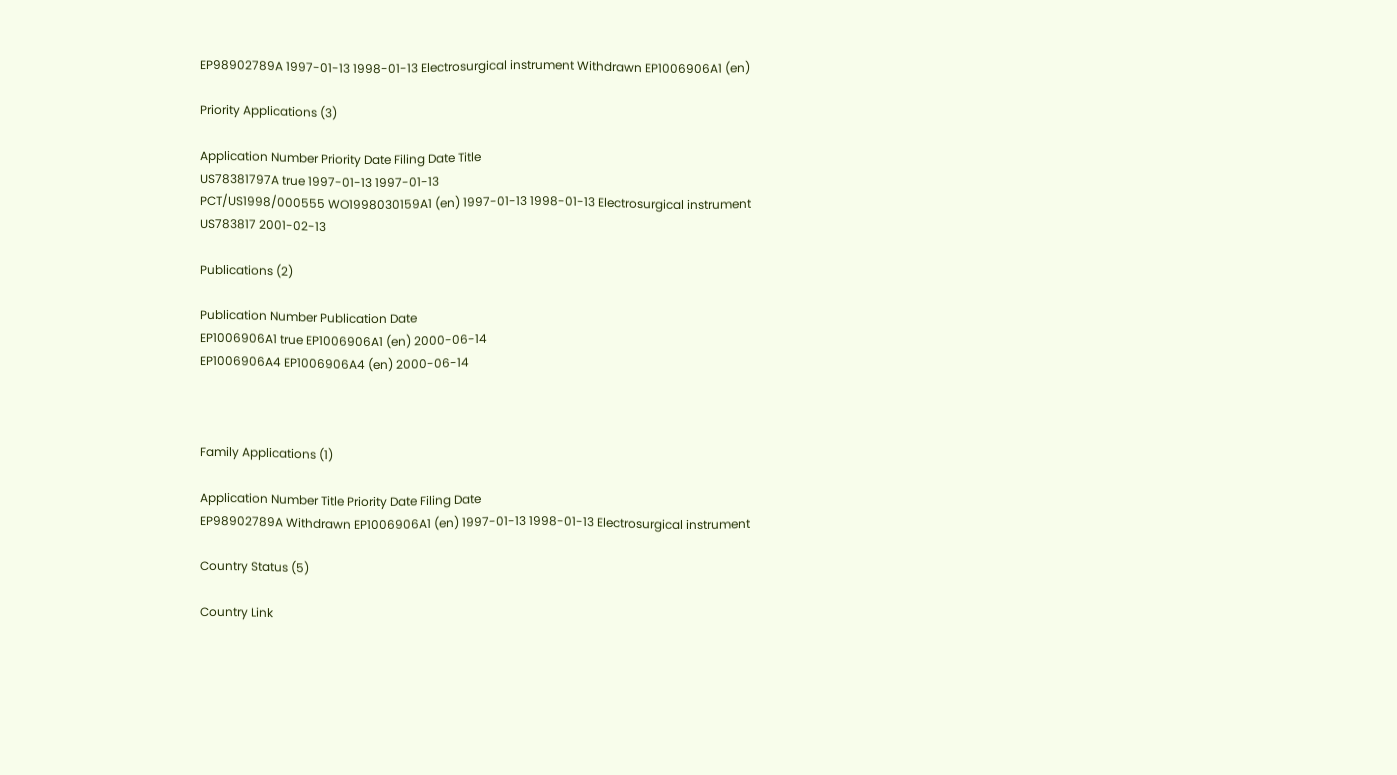EP98902789A 1997-01-13 1998-01-13 Electrosurgical instrument Withdrawn EP1006906A1 (en)

Priority Applications (3)

Application Number Priority Date Filing Date Title
US78381797A true 1997-01-13 1997-01-13
PCT/US1998/000555 WO1998030159A1 (en) 1997-01-13 1998-01-13 Electrosurgical instrument
US783817 2001-02-13

Publications (2)

Publication Number Publication Date
EP1006906A1 true EP1006906A1 (en) 2000-06-14
EP1006906A4 EP1006906A4 (en) 2000-06-14



Family Applications (1)

Application Number Title Priority Date Filing Date
EP98902789A Withdrawn EP1006906A1 (en) 1997-01-13 1998-01-13 Electrosurgical instrument

Country Status (5)

Country Link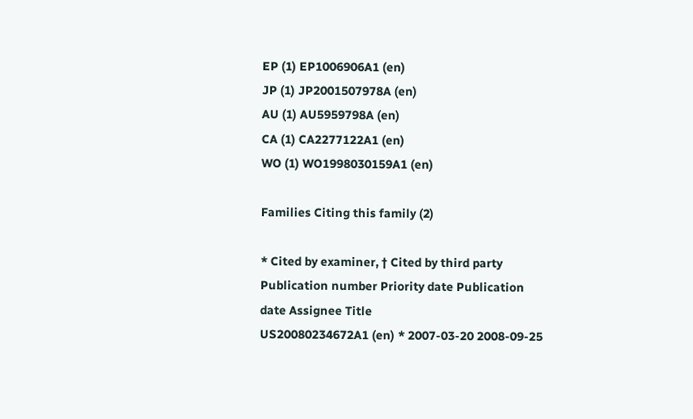EP (1) EP1006906A1 (en)
JP (1) JP2001507978A (en)
AU (1) AU5959798A (en)
CA (1) CA2277122A1 (en)
WO (1) WO1998030159A1 (en)

Families Citing this family (2)

* Cited by examiner, † Cited by third party
Publication number Priority date Publication date Assignee Title
US20080234672A1 (en) * 2007-03-20 2008-09-25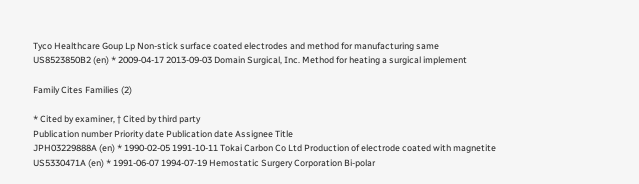Tyco Healthcare Goup Lp Non-stick surface coated electrodes and method for manufacturing same
US8523850B2 (en) * 2009-04-17 2013-09-03 Domain Surgical, Inc. Method for heating a surgical implement

Family Cites Families (2)

* Cited by examiner, † Cited by third party
Publication number Priority date Publication date Assignee Title
JPH03229888A (en) * 1990-02-05 1991-10-11 Tokai Carbon Co Ltd Production of electrode coated with magnetite
US5330471A (en) * 1991-06-07 1994-07-19 Hemostatic Surgery Corporation Bi-polar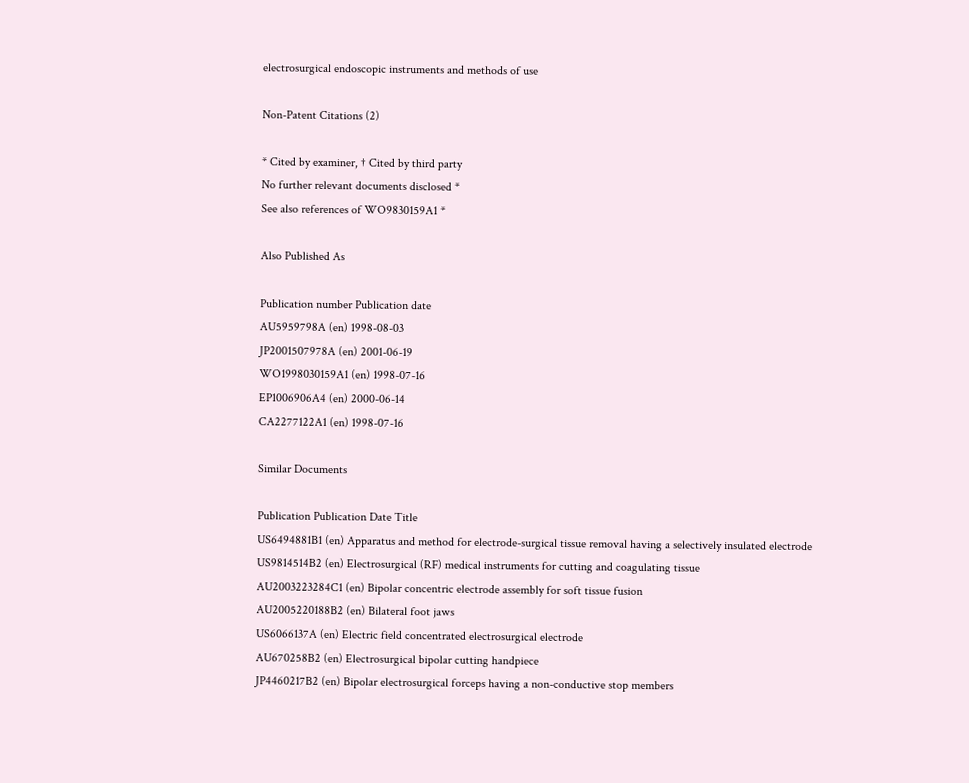electrosurgical endoscopic instruments and methods of use

Non-Patent Citations (2)

* Cited by examiner, † Cited by third party
No further relevant documents disclosed *
See also references of WO9830159A1 *

Also Published As

Publication number Publication date
AU5959798A (en) 1998-08-03
JP2001507978A (en) 2001-06-19
WO1998030159A1 (en) 1998-07-16
EP1006906A4 (en) 2000-06-14
CA2277122A1 (en) 1998-07-16

Similar Documents

Publication Publication Date Title
US6494881B1 (en) Apparatus and method for electrode-surgical tissue removal having a selectively insulated electrode
US9814514B2 (en) Electrosurgical (RF) medical instruments for cutting and coagulating tissue
AU2003223284C1 (en) Bipolar concentric electrode assembly for soft tissue fusion
AU2005220188B2 (en) Bilateral foot jaws
US6066137A (en) Electric field concentrated electrosurgical electrode
AU670258B2 (en) Electrosurgical bipolar cutting handpiece
JP4460217B2 (en) Bipolar electrosurgical forceps having a non-conductive stop members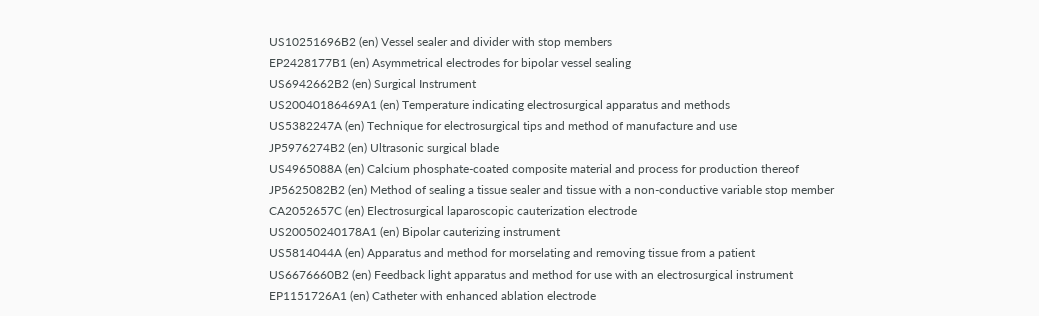US10251696B2 (en) Vessel sealer and divider with stop members
EP2428177B1 (en) Asymmetrical electrodes for bipolar vessel sealing
US6942662B2 (en) Surgical Instrument
US20040186469A1 (en) Temperature indicating electrosurgical apparatus and methods
US5382247A (en) Technique for electrosurgical tips and method of manufacture and use
JP5976274B2 (en) Ultrasonic surgical blade
US4965088A (en) Calcium phosphate-coated composite material and process for production thereof
JP5625082B2 (en) Method of sealing a tissue sealer and tissue with a non-conductive variable stop member
CA2052657C (en) Electrosurgical laparoscopic cauterization electrode
US20050240178A1 (en) Bipolar cauterizing instrument
US5814044A (en) Apparatus and method for morselating and removing tissue from a patient
US6676660B2 (en) Feedback light apparatus and method for use with an electrosurgical instrument
EP1151726A1 (en) Catheter with enhanced ablation electrode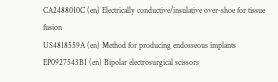CA2488010C (en) Electrically conductive/insulative over-shoe for tissue fusion
US4818559A (en) Method for producing endosseous implants
EP0927543B1 (en) Bipolar electrosurgical scissors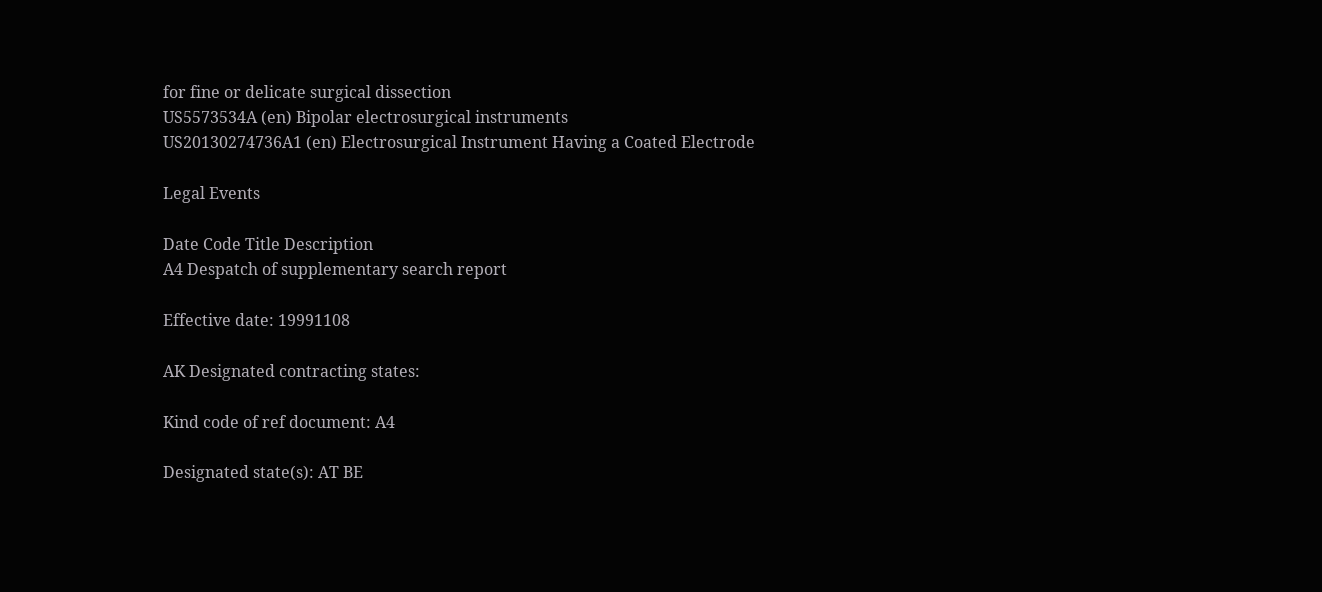for fine or delicate surgical dissection
US5573534A (en) Bipolar electrosurgical instruments
US20130274736A1 (en) Electrosurgical Instrument Having a Coated Electrode

Legal Events

Date Code Title Description
A4 Despatch of supplementary search report

Effective date: 19991108

AK Designated contracting states:

Kind code of ref document: A4

Designated state(s): AT BE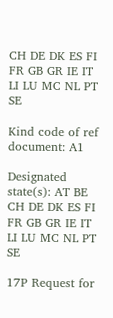CH DE DK ES FI FR GB GR IE IT LI LU MC NL PT SE

Kind code of ref document: A1

Designated state(s): AT BE CH DE DK ES FI FR GB GR IE IT LI LU MC NL PT SE

17P Request for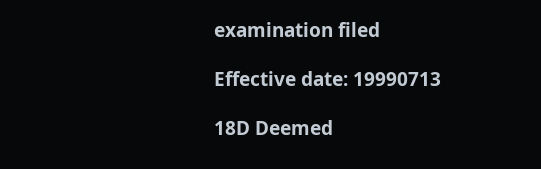examination filed

Effective date: 19990713

18D Deemed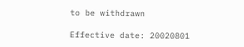to be withdrawn

Effective date: 20020801